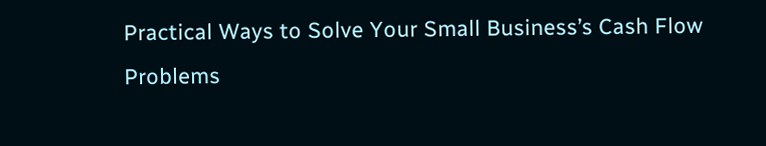Practical Ways to Solve Your Small Business’s Cash Flow Problems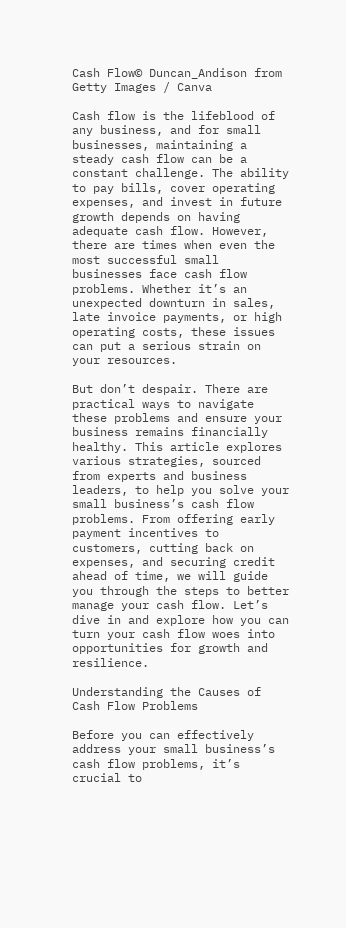Cash Flow© Duncan_Andison from Getty Images / Canva

Cash flow is the lifeblood of any business, and for small businesses, maintaining a steady cash flow can be a constant challenge. The ability to pay bills, cover operating expenses, and invest in future growth depends on having adequate cash flow. However, there are times when even the most successful small businesses face cash flow problems. Whether it’s an unexpected downturn in sales, late invoice payments, or high operating costs, these issues can put a serious strain on your resources.

But don’t despair. There are practical ways to navigate these problems and ensure your business remains financially healthy. This article explores various strategies, sourced from experts and business leaders, to help you solve your small business’s cash flow problems. From offering early payment incentives to customers, cutting back on expenses, and securing credit ahead of time, we will guide you through the steps to better manage your cash flow. Let’s dive in and explore how you can turn your cash flow woes into opportunities for growth and resilience.

Understanding the Causes of Cash Flow Problems

Before you can effectively address your small business’s cash flow problems, it’s crucial to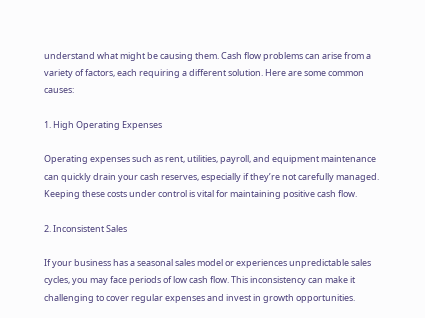understand what might be causing them. Cash flow problems can arise from a variety of factors, each requiring a different solution. Here are some common causes:

1. High Operating Expenses

Operating expenses such as rent, utilities, payroll, and equipment maintenance can quickly drain your cash reserves, especially if they’re not carefully managed. Keeping these costs under control is vital for maintaining positive cash flow.

2. Inconsistent Sales

If your business has a seasonal sales model or experiences unpredictable sales cycles, you may face periods of low cash flow. This inconsistency can make it challenging to cover regular expenses and invest in growth opportunities.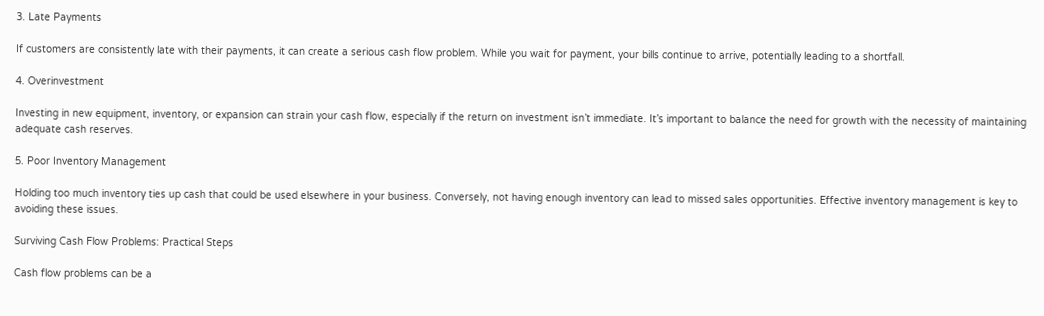3. Late Payments

If customers are consistently late with their payments, it can create a serious cash flow problem. While you wait for payment, your bills continue to arrive, potentially leading to a shortfall.

4. Overinvestment

Investing in new equipment, inventory, or expansion can strain your cash flow, especially if the return on investment isn’t immediate. It’s important to balance the need for growth with the necessity of maintaining adequate cash reserves.

5. Poor Inventory Management

Holding too much inventory ties up cash that could be used elsewhere in your business. Conversely, not having enough inventory can lead to missed sales opportunities. Effective inventory management is key to avoiding these issues.

Surviving Cash Flow Problems: Practical Steps

Cash flow problems can be a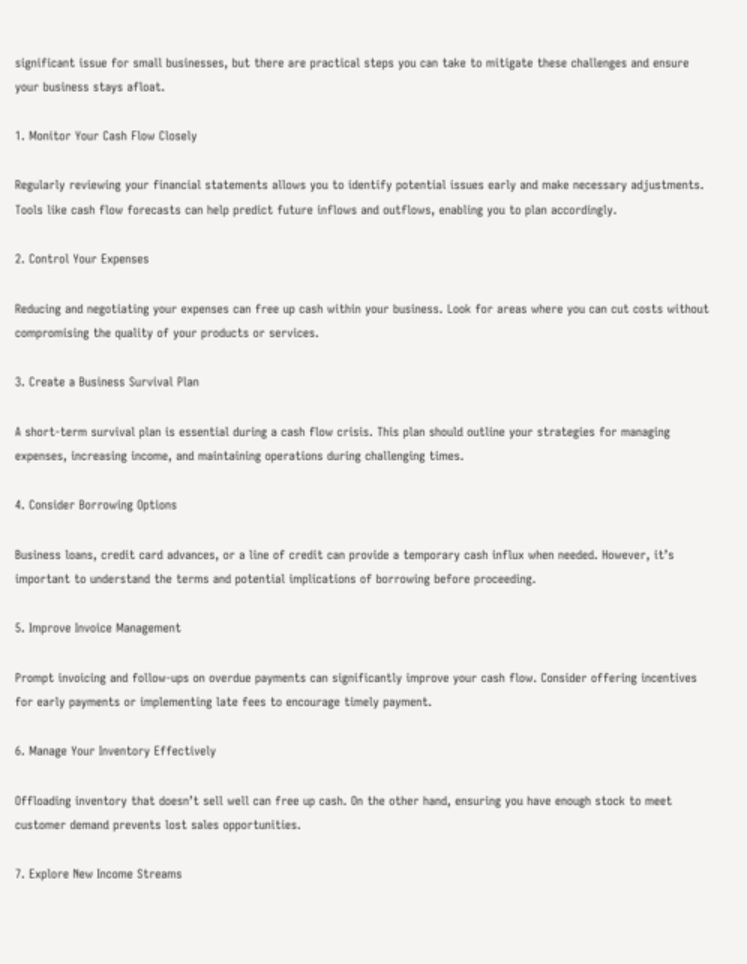significant issue for small businesses, but there are practical steps you can take to mitigate these challenges and ensure your business stays afloat.

1. Monitor Your Cash Flow Closely

Regularly reviewing your financial statements allows you to identify potential issues early and make necessary adjustments. Tools like cash flow forecasts can help predict future inflows and outflows, enabling you to plan accordingly.

2. Control Your Expenses

Reducing and negotiating your expenses can free up cash within your business. Look for areas where you can cut costs without compromising the quality of your products or services.

3. Create a Business Survival Plan

A short-term survival plan is essential during a cash flow crisis. This plan should outline your strategies for managing expenses, increasing income, and maintaining operations during challenging times.

4. Consider Borrowing Options

Business loans, credit card advances, or a line of credit can provide a temporary cash influx when needed. However, it’s important to understand the terms and potential implications of borrowing before proceeding.

5. Improve Invoice Management

Prompt invoicing and follow-ups on overdue payments can significantly improve your cash flow. Consider offering incentives for early payments or implementing late fees to encourage timely payment.

6. Manage Your Inventory Effectively

Offloading inventory that doesn’t sell well can free up cash. On the other hand, ensuring you have enough stock to meet customer demand prevents lost sales opportunities.

7. Explore New Income Streams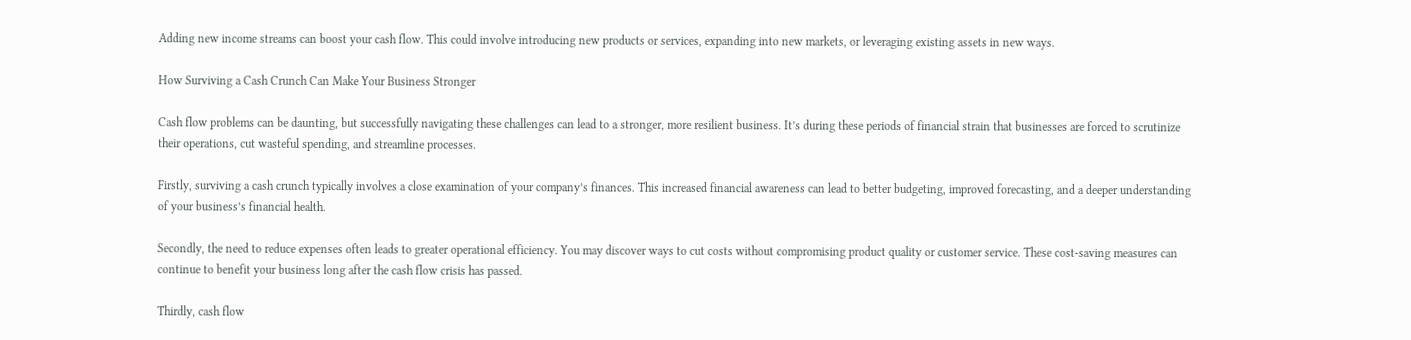Adding new income streams can boost your cash flow. This could involve introducing new products or services, expanding into new markets, or leveraging existing assets in new ways.

How Surviving a Cash Crunch Can Make Your Business Stronger

Cash flow problems can be daunting, but successfully navigating these challenges can lead to a stronger, more resilient business. It’s during these periods of financial strain that businesses are forced to scrutinize their operations, cut wasteful spending, and streamline processes.

Firstly, surviving a cash crunch typically involves a close examination of your company’s finances. This increased financial awareness can lead to better budgeting, improved forecasting, and a deeper understanding of your business’s financial health.

Secondly, the need to reduce expenses often leads to greater operational efficiency. You may discover ways to cut costs without compromising product quality or customer service. These cost-saving measures can continue to benefit your business long after the cash flow crisis has passed.

Thirdly, cash flow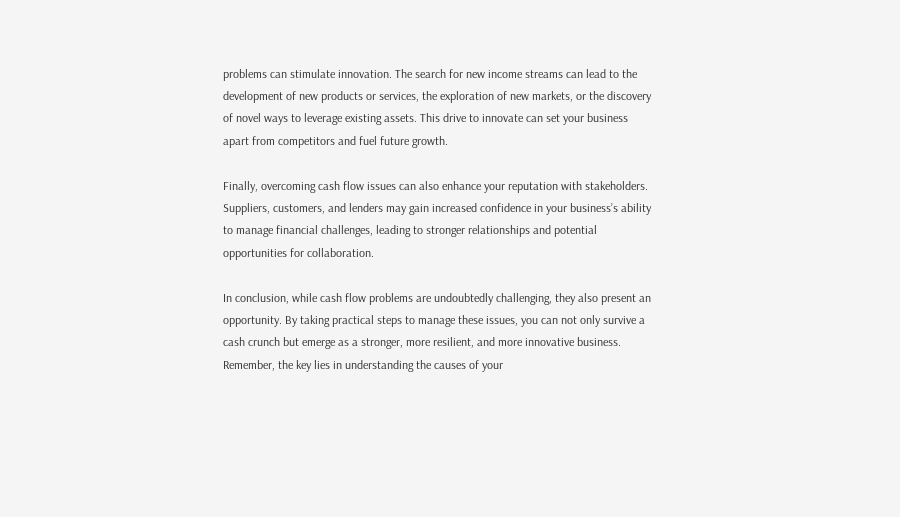problems can stimulate innovation. The search for new income streams can lead to the development of new products or services, the exploration of new markets, or the discovery of novel ways to leverage existing assets. This drive to innovate can set your business apart from competitors and fuel future growth.

Finally, overcoming cash flow issues can also enhance your reputation with stakeholders. Suppliers, customers, and lenders may gain increased confidence in your business’s ability to manage financial challenges, leading to stronger relationships and potential opportunities for collaboration.

In conclusion, while cash flow problems are undoubtedly challenging, they also present an opportunity. By taking practical steps to manage these issues, you can not only survive a cash crunch but emerge as a stronger, more resilient, and more innovative business. Remember, the key lies in understanding the causes of your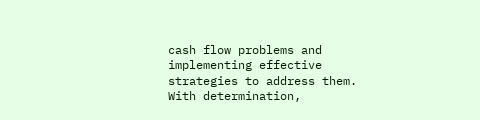cash flow problems and implementing effective strategies to address them. With determination,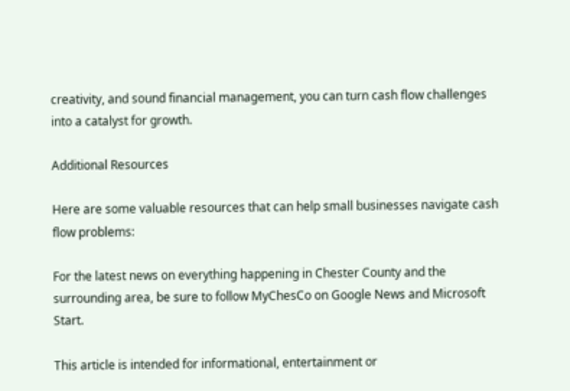creativity, and sound financial management, you can turn cash flow challenges into a catalyst for growth.

Additional Resources

Here are some valuable resources that can help small businesses navigate cash flow problems:

For the latest news on everything happening in Chester County and the surrounding area, be sure to follow MyChesCo on Google News and Microsoft Start.

This article is intended for informational, entertainment or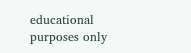educational purposes only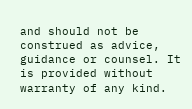and should not be construed as advice, guidance or counsel. It is provided without warranty of any kind.